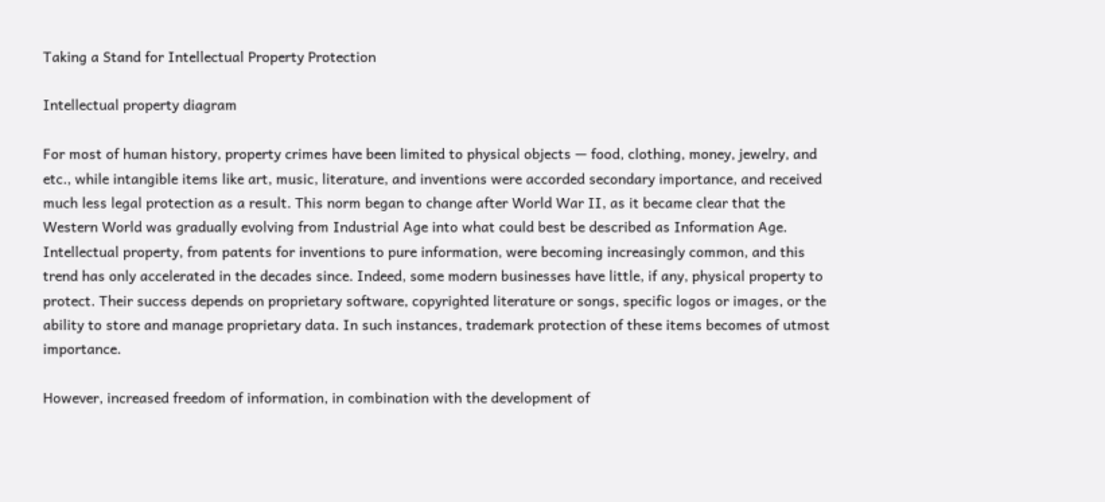Taking a Stand for Intellectual Property Protection

Intellectual property diagram

For most of human history, property crimes have been limited to physical objects — food, clothing, money, jewelry, and etc., while intangible items like art, music, literature, and inventions were accorded secondary importance, and received much less legal protection as a result. This norm began to change after World War II, as it became clear that the Western World was gradually evolving from Industrial Age into what could best be described as Information Age. Intellectual property, from patents for inventions to pure information, were becoming increasingly common, and this trend has only accelerated in the decades since. Indeed, some modern businesses have little, if any, physical property to protect. Their success depends on proprietary software, copyrighted literature or songs, specific logos or images, or the ability to store and manage proprietary data. In such instances, trademark protection of these items becomes of utmost importance.

However, increased freedom of information, in combination with the development of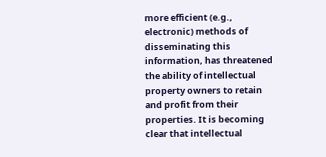more efficient (e.g., electronic) methods of disseminating this information, has threatened the ability of intellectual property owners to retain and profit from their properties. It is becoming clear that intellectual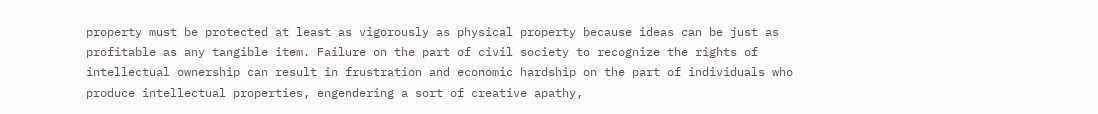property must be protected at least as vigorously as physical property because ideas can be just as profitable as any tangible item. Failure on the part of civil society to recognize the rights of intellectual ownership can result in frustration and economic hardship on the part of individuals who produce intellectual properties, engendering a sort of creative apathy,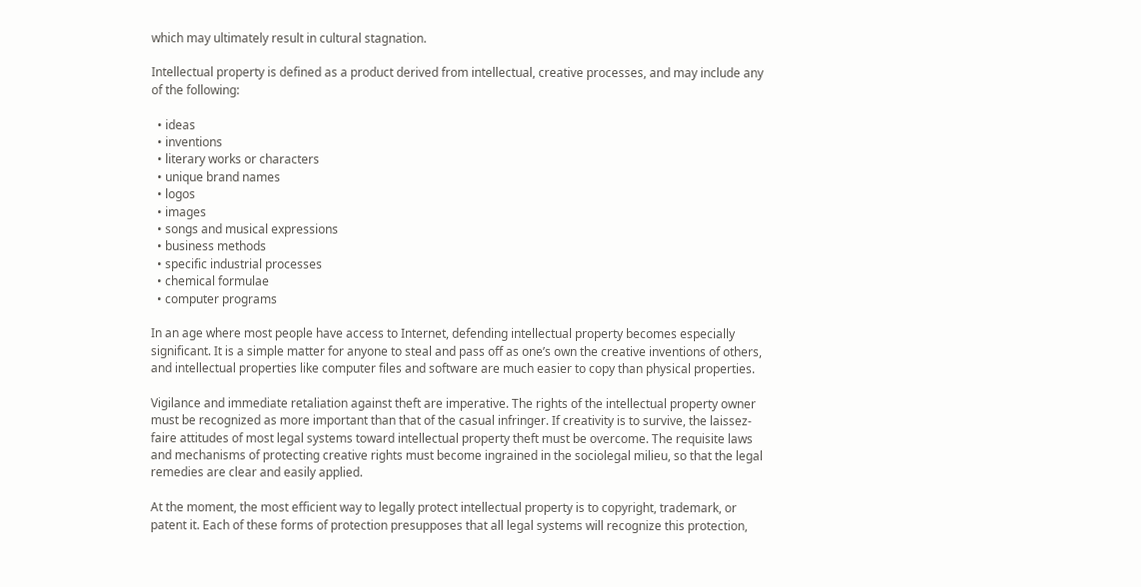which may ultimately result in cultural stagnation.

Intellectual property is defined as a product derived from intellectual, creative processes, and may include any of the following:

  • ideas
  • inventions
  • literary works or characters
  • unique brand names
  • logos
  • images
  • songs and musical expressions
  • business methods
  • specific industrial processes
  • chemical formulae
  • computer programs

In an age where most people have access to Internet, defending intellectual property becomes especially significant. It is a simple matter for anyone to steal and pass off as one’s own the creative inventions of others, and intellectual properties like computer files and software are much easier to copy than physical properties.

Vigilance and immediate retaliation against theft are imperative. The rights of the intellectual property owner must be recognized as more important than that of the casual infringer. If creativity is to survive, the laissez-faire attitudes of most legal systems toward intellectual property theft must be overcome. The requisite laws and mechanisms of protecting creative rights must become ingrained in the sociolegal milieu, so that the legal remedies are clear and easily applied.

At the moment, the most efficient way to legally protect intellectual property is to copyright, trademark, or patent it. Each of these forms of protection presupposes that all legal systems will recognize this protection,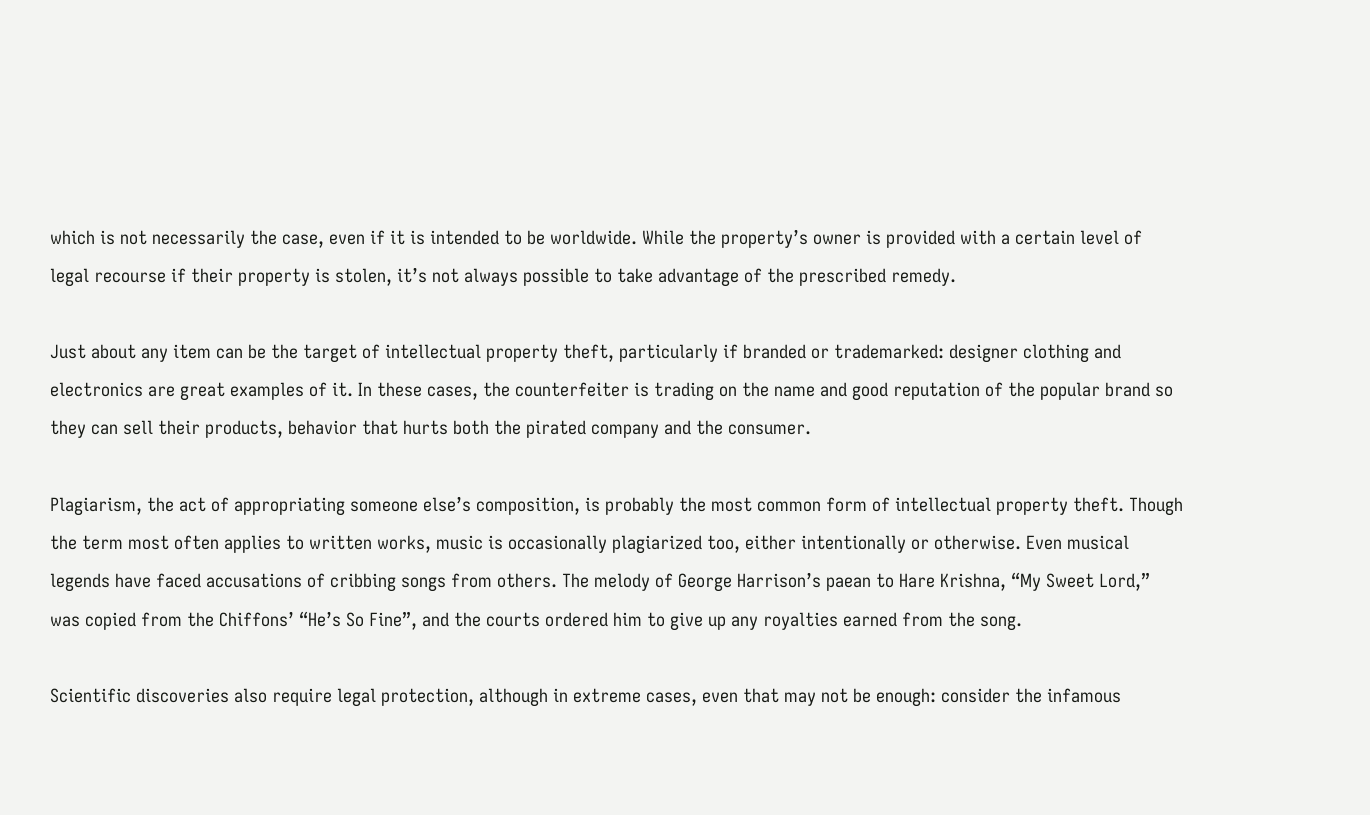which is not necessarily the case, even if it is intended to be worldwide. While the property’s owner is provided with a certain level of legal recourse if their property is stolen, it’s not always possible to take advantage of the prescribed remedy.

Just about any item can be the target of intellectual property theft, particularly if branded or trademarked: designer clothing and electronics are great examples of it. In these cases, the counterfeiter is trading on the name and good reputation of the popular brand so they can sell their products, behavior that hurts both the pirated company and the consumer.

Plagiarism, the act of appropriating someone else’s composition, is probably the most common form of intellectual property theft. Though the term most often applies to written works, music is occasionally plagiarized too, either intentionally or otherwise. Even musical legends have faced accusations of cribbing songs from others. The melody of George Harrison’s paean to Hare Krishna, “My Sweet Lord,” was copied from the Chiffons’ “He’s So Fine”, and the courts ordered him to give up any royalties earned from the song.

Scientific discoveries also require legal protection, although in extreme cases, even that may not be enough: consider the infamous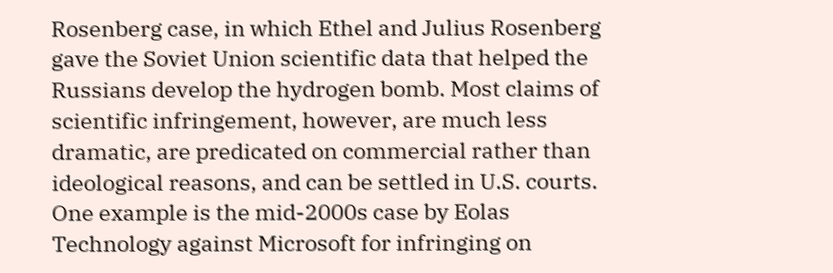Rosenberg case, in which Ethel and Julius Rosenberg gave the Soviet Union scientific data that helped the Russians develop the hydrogen bomb. Most claims of scientific infringement, however, are much less dramatic, are predicated on commercial rather than ideological reasons, and can be settled in U.S. courts. One example is the mid-2000s case by Eolas Technology against Microsoft for infringing on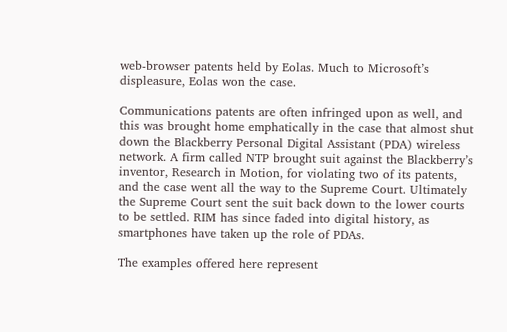web-browser patents held by Eolas. Much to Microsoft’s displeasure, Eolas won the case.

Communications patents are often infringed upon as well, and this was brought home emphatically in the case that almost shut down the Blackberry Personal Digital Assistant (PDA) wireless network. A firm called NTP brought suit against the Blackberry’s inventor, Research in Motion, for violating two of its patents, and the case went all the way to the Supreme Court. Ultimately the Supreme Court sent the suit back down to the lower courts to be settled. RIM has since faded into digital history, as smartphones have taken up the role of PDAs.

The examples offered here represent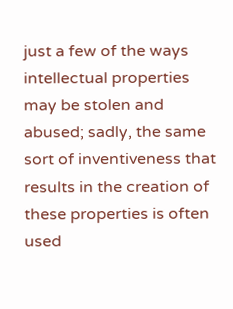just a few of the ways intellectual properties may be stolen and abused; sadly, the same sort of inventiveness that results in the creation of these properties is often used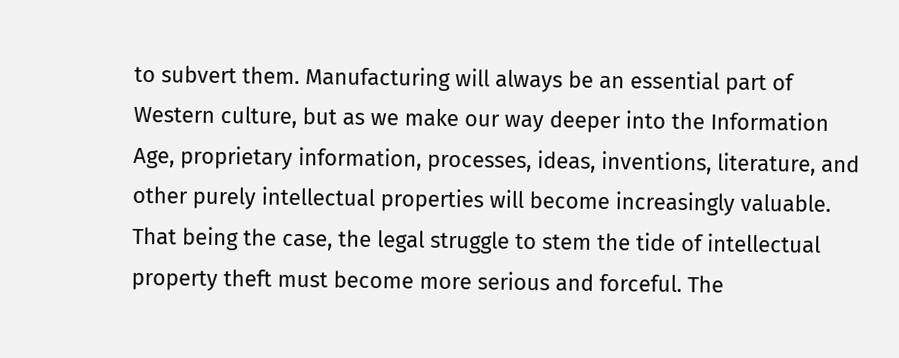to subvert them. Manufacturing will always be an essential part of Western culture, but as we make our way deeper into the Information Age, proprietary information, processes, ideas, inventions, literature, and other purely intellectual properties will become increasingly valuable. That being the case, the legal struggle to stem the tide of intellectual property theft must become more serious and forceful. The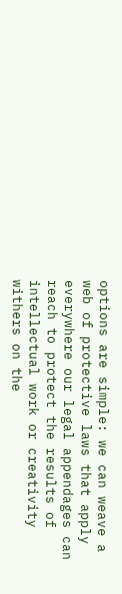options are simple: we can weave a web of protective laws that apply everywhere our legal appendages can reach to protect the results of intellectual work or creativity withers on the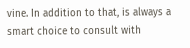vine. In addition to that, is always a smart choice to consult with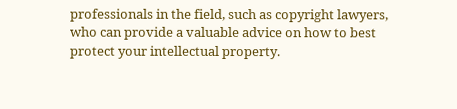professionals in the field, such as copyright lawyers, who can provide a valuable advice on how to best protect your intellectual property.